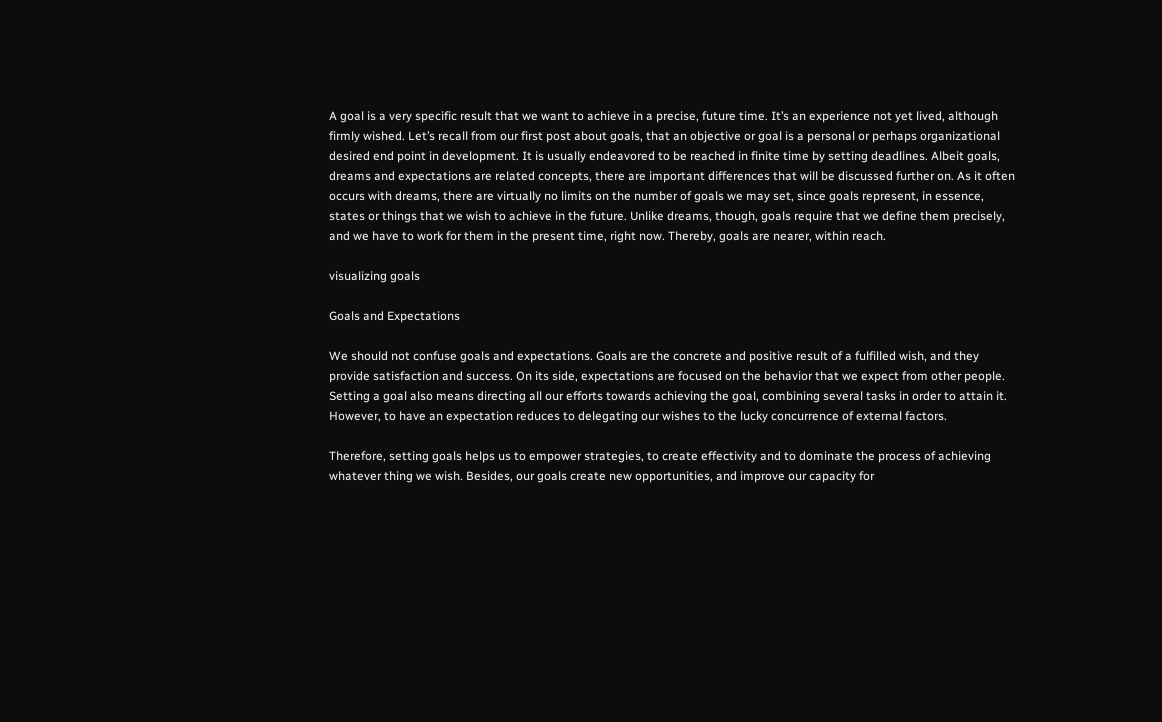A goal is a very specific result that we want to achieve in a precise, future time. It’s an experience not yet lived, although firmly wished. Let’s recall from our first post about goals, that an objective or goal is a personal or perhaps organizational desired end point in development. It is usually endeavored to be reached in finite time by setting deadlines. Albeit goals, dreams and expectations are related concepts, there are important differences that will be discussed further on. As it often occurs with dreams, there are virtually no limits on the number of goals we may set, since goals represent, in essence, states or things that we wish to achieve in the future. Unlike dreams, though, goals require that we define them precisely, and we have to work for them in the present time, right now. Thereby, goals are nearer, within reach.

visualizing goals

Goals and Expectations

We should not confuse goals and expectations. Goals are the concrete and positive result of a fulfilled wish, and they provide satisfaction and success. On its side, expectations are focused on the behavior that we expect from other people. Setting a goal also means directing all our efforts towards achieving the goal, combining several tasks in order to attain it. However, to have an expectation reduces to delegating our wishes to the lucky concurrence of external factors.

Therefore, setting goals helps us to empower strategies, to create effectivity and to dominate the process of achieving whatever thing we wish. Besides, our goals create new opportunities, and improve our capacity for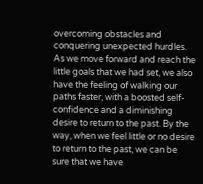overcoming obstacles and conquering unexpected hurdles. As we move forward and reach the little goals that we had set, we also have the feeling of walking our paths faster, with a boosted self-confidence and a diminishing desire to return to the past. By the way, when we feel little or no desire to return to the past, we can be sure that we have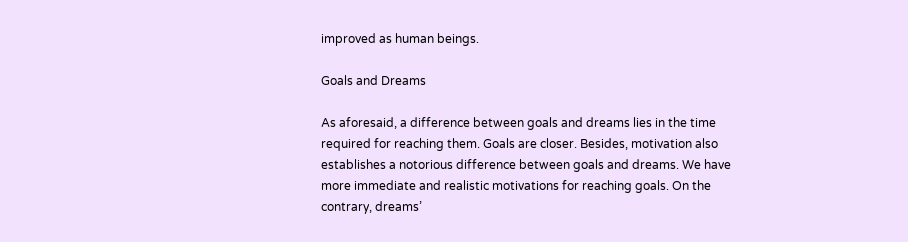improved as human beings.

Goals and Dreams

As aforesaid, a difference between goals and dreams lies in the time required for reaching them. Goals are closer. Besides, motivation also establishes a notorious difference between goals and dreams. We have more immediate and realistic motivations for reaching goals. On the contrary, dreams’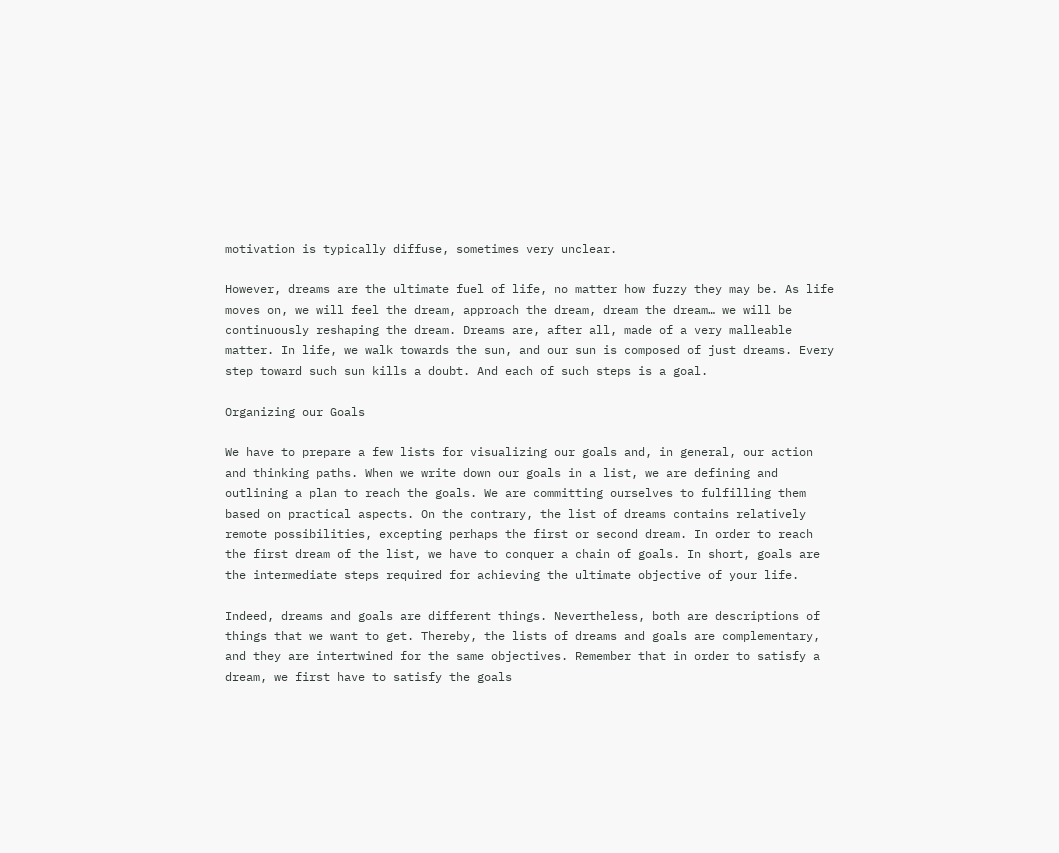motivation is typically diffuse, sometimes very unclear.

However, dreams are the ultimate fuel of life, no matter how fuzzy they may be. As life moves on, we will feel the dream, approach the dream, dream the dream… we will be continuously reshaping the dream. Dreams are, after all, made of a very malleable matter. In life, we walk towards the sun, and our sun is composed of just dreams. Every step toward such sun kills a doubt. And each of such steps is a goal.

Organizing our Goals

We have to prepare a few lists for visualizing our goals and, in general, our action and thinking paths. When we write down our goals in a list, we are defining and outlining a plan to reach the goals. We are committing ourselves to fulfilling them based on practical aspects. On the contrary, the list of dreams contains relatively remote possibilities, excepting perhaps the first or second dream. In order to reach the first dream of the list, we have to conquer a chain of goals. In short, goals are the intermediate steps required for achieving the ultimate objective of your life.

Indeed, dreams and goals are different things. Nevertheless, both are descriptions of things that we want to get. Thereby, the lists of dreams and goals are complementary, and they are intertwined for the same objectives. Remember that in order to satisfy a dream, we first have to satisfy the goals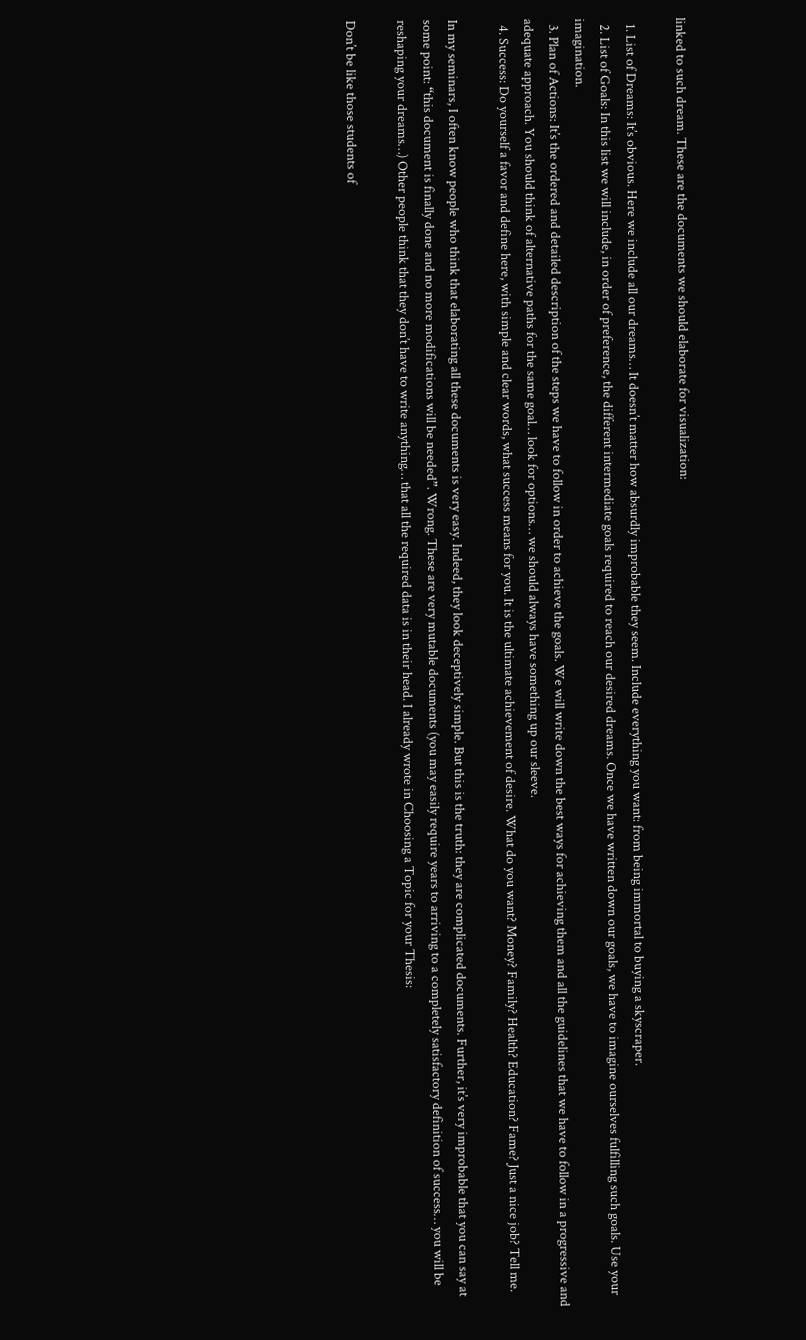linked to such dream. These are the documents we should elaborate for visualization:

  1. List of Dreams: It’s obvious. Here we include all our dreams… It doesn’t matter how absurdly improbable they seem. Include everything you want: from being immortal to buying a skyscraper.
  2. List of Goals: In this list we will include, in order of preference, the different intermediate goals required to reach our desired dreams. Once we have written down our goals, we have to imagine ourselves fulfilling such goals. Use your imagination.
  3. Plan of Actions: It’s the ordered and detailed description of the steps we have to follow in order to achieve the goals. We will write down the best ways for achieving them and all the guidelines that we have to follow in a progressive and adequate approach. You should think of alternative paths for the same goal… look for options… we should always have something up our sleeve.
  4. Success: Do yourself a favor and define here, with simple and clear words, what success means for you. It is the ultimate achievement of desire. What do you want? Money? Family? Health? Education? Fame? Just a nice job? Tell me.

In my seminars, I often know people who think that elaborating all these documents is very easy. Indeed, they look deceptively simple. But this is the truth: they are complicated documents. Further, it’s very improbable that you can say at some point: “this document is finally done and no more modifications will be needed”. Wrong. These are very mutable documents (you may easily require years to arriving to a completely satisfactory definition of success… you will be reshaping your dreams…) Other people think that they don’t have to write anything… that all the required data is in their head. I already wrote in Choosing a Topic for your Thesis:

Don’t be like those students of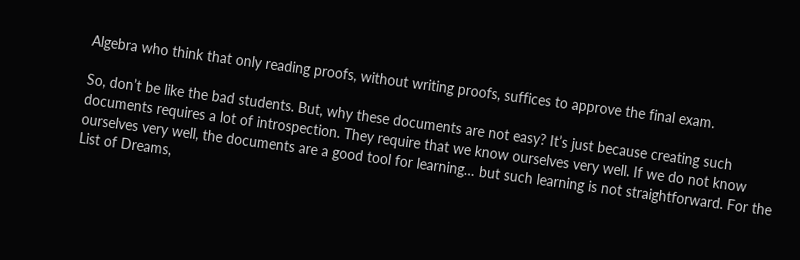Algebra who think that only reading proofs, without writing proofs, suffices to approve the final exam.

So, don’t be like the bad students. But, why these documents are not easy? It’s just because creating such documents requires a lot of introspection. They require that we know ourselves very well. If we do not know ourselves very well, the documents are a good tool for learning… but such learning is not straightforward. For the List of Dreams,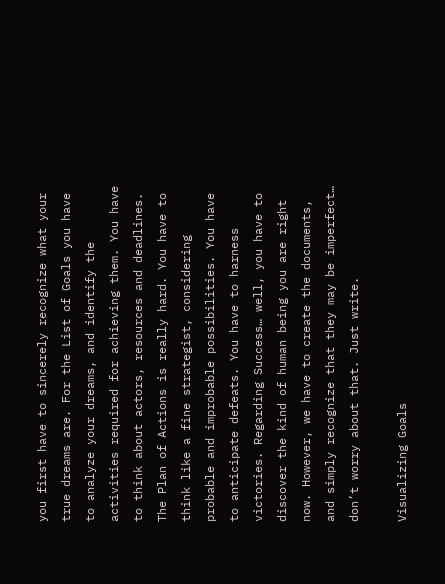you first have to sincerely recognize what your true dreams are. For the List of Goals you have to analyze your dreams, and identify the activities required for achieving them. You have to think about actors, resources and deadlines. The Plan of Actions is really hard. You have to think like a fine strategist, considering probable and improbable possibilities. You have to anticipate defeats. You have to harness victories. Regarding Success… well, you have to discover the kind of human being you are right now. However, we have to create the documents, and simply recognize that they may be imperfect… don’t worry about that. Just write.

Visualizing Goals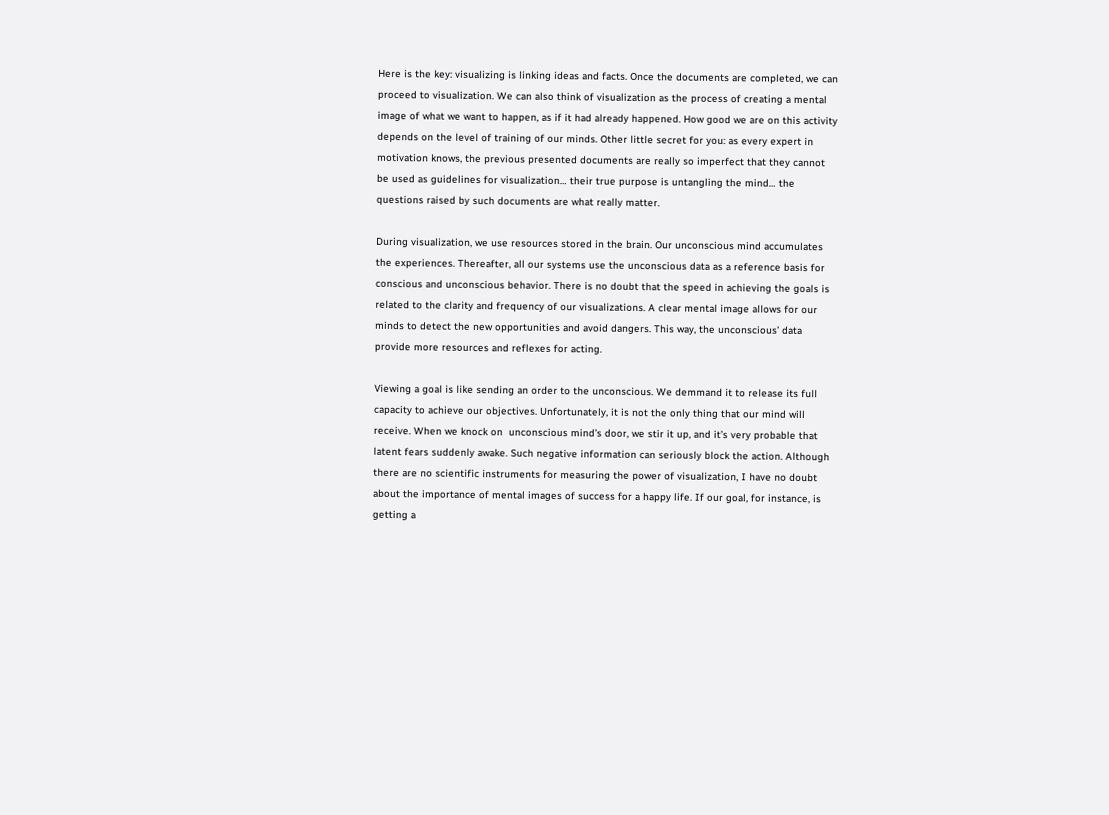Here is the key: visualizing is linking ideas and facts. Once the documents are completed, we can proceed to visualization. We can also think of visualization as the process of creating a mental image of what we want to happen, as if it had already happened. How good we are on this activity depends on the level of training of our minds. Other little secret for you: as every expert in motivation knows, the previous presented documents are really so imperfect that they cannot be used as guidelines for visualization… their true purpose is untangling the mind… the questions raised by such documents are what really matter.

During visualization, we use resources stored in the brain. Our unconscious mind accumulates the experiences. Thereafter, all our systems use the unconscious data as a reference basis for conscious and unconscious behavior. There is no doubt that the speed in achieving the goals is related to the clarity and frequency of our visualizations. A clear mental image allows for our minds to detect the new opportunities and avoid dangers. This way, the unconscious’ data provide more resources and reflexes for acting.

Viewing a goal is like sending an order to the unconscious. We demmand it to release its full capacity to achieve our objectives. Unfortunately, it is not the only thing that our mind will receive. When we knock on  unconscious mind’s door, we stir it up, and it’s very probable that latent fears suddenly awake. Such negative information can seriously block the action. Although there are no scientific instruments for measuring the power of visualization, I have no doubt about the importance of mental images of success for a happy life. If our goal, for instance, is getting a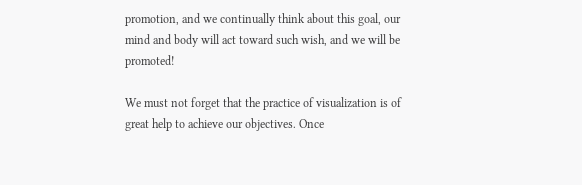promotion, and we continually think about this goal, our mind and body will act toward such wish, and we will be promoted!

We must not forget that the practice of visualization is of great help to achieve our objectives. Once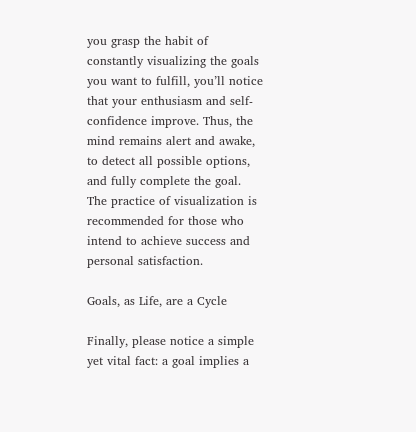you grasp the habit of constantly visualizing the goals you want to fulfill, you’ll notice that your enthusiasm and self-confidence improve. Thus, the mind remains alert and awake, to detect all possible options, and fully complete the goal. The practice of visualization is recommended for those who intend to achieve success and personal satisfaction.

Goals, as Life, are a Cycle

Finally, please notice a simple yet vital fact: a goal implies a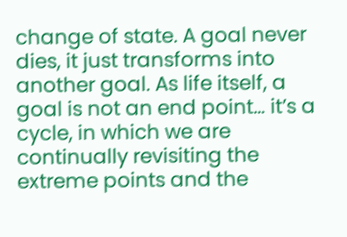change of state. A goal never dies, it just transforms into another goal. As life itself, a goal is not an end point… it’s a cycle, in which we are continually revisiting the extreme points and the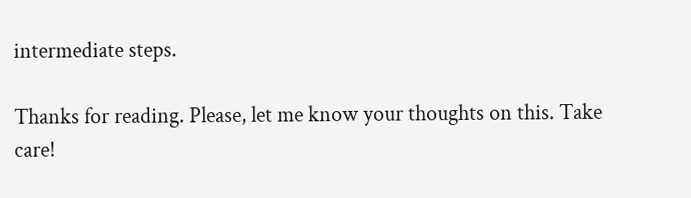intermediate steps.

Thanks for reading. Please, let me know your thoughts on this. Take care!